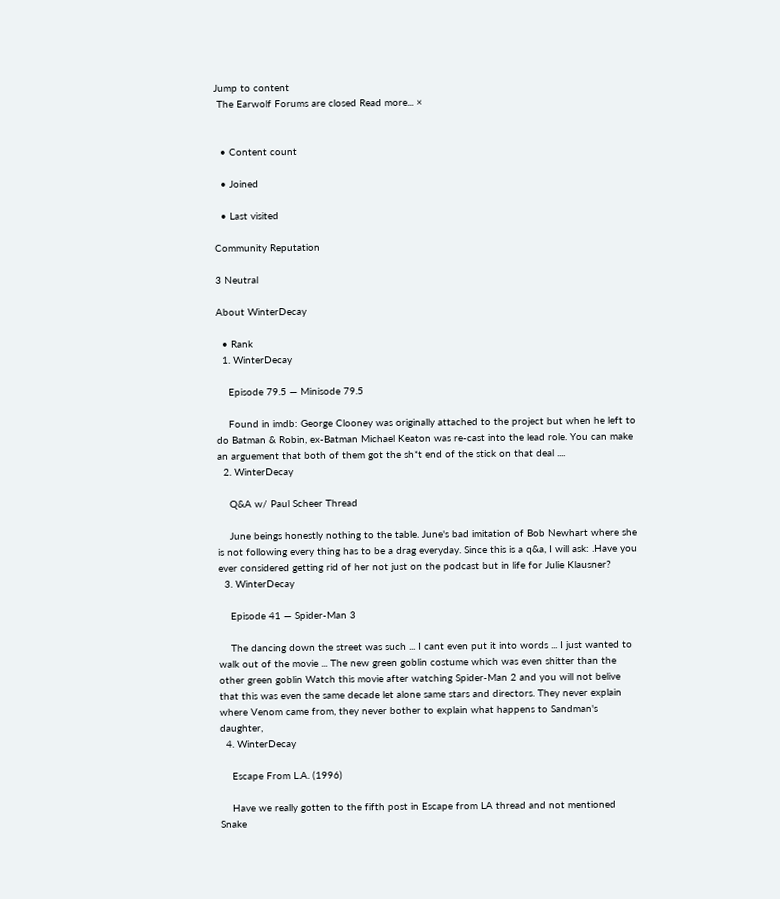Jump to content
 The Earwolf Forums are closed Read more... ×


  • Content count

  • Joined

  • Last visited

Community Reputation

3 Neutral

About WinterDecay

  • Rank
  1. WinterDecay

    Episode 79.5 — Minisode 79.5

    Found in imdb: George Clooney was originally attached to the project but when he left to do Batman & Robin, ex-Batman Michael Keaton was re-cast into the lead role. You can make an arguement that both of them got the sh*t end of the stick on that deal ....
  2. WinterDecay

    Q&A w/ Paul Scheer Thread

    June beings honestly nothing to the table. June's bad imitation of Bob Newhart where she is not following every thing has to be a drag everyday. Since this is a q&a, I will ask: .Have you ever considered getting rid of her not just on the podcast but in life for Julie Klausner?
  3. WinterDecay

    Episode 41 — Spider-Man 3

    The dancing down the street was such ... I cant even put it into words ... I just wanted to walk out of the movie ... The new green goblin costume which was even shitter than the other green goblin Watch this movie after watching Spider-Man 2 and you will not belive that this was even the same decade let alone same stars and directors. They never explain where Venom came from, they never bother to explain what happens to Sandman's daughter,
  4. WinterDecay

    Escape From L.A. (1996)

    Have we really gotten to the fifth post in Escape from LA thread and not mentioned Snake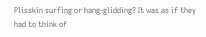Plisskin surfing or hang-glidding? It was as if they had to think of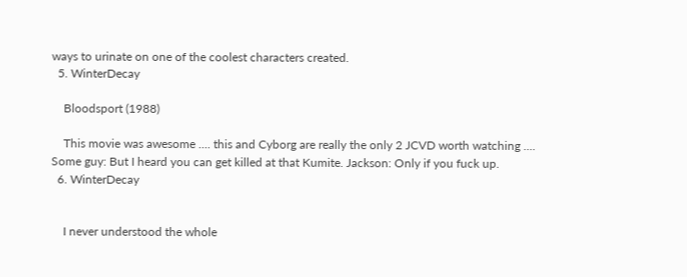ways to urinate on one of the coolest characters created.
  5. WinterDecay

    Bloodsport (1988)

    This movie was awesome .... this and Cyborg are really the only 2 JCVD worth watching .... Some guy: But I heard you can get killed at that Kumite. Jackson: Only if you fuck up.
  6. WinterDecay


    I never understood the whole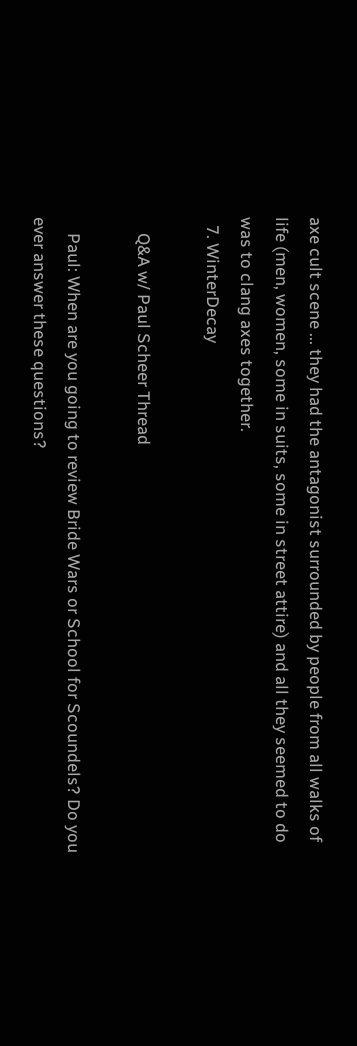axe cult scene ... they had the antagonist surrounded by people from all walks of life (men, women, some in suits, some in street attire) and all they seemed to do was to clang axes together.
  7. WinterDecay

    Q&A w/ Paul Scheer Thread

    Paul: When are you going to review Bride Wars or School for Scoundels? Do you ever answer these questions?